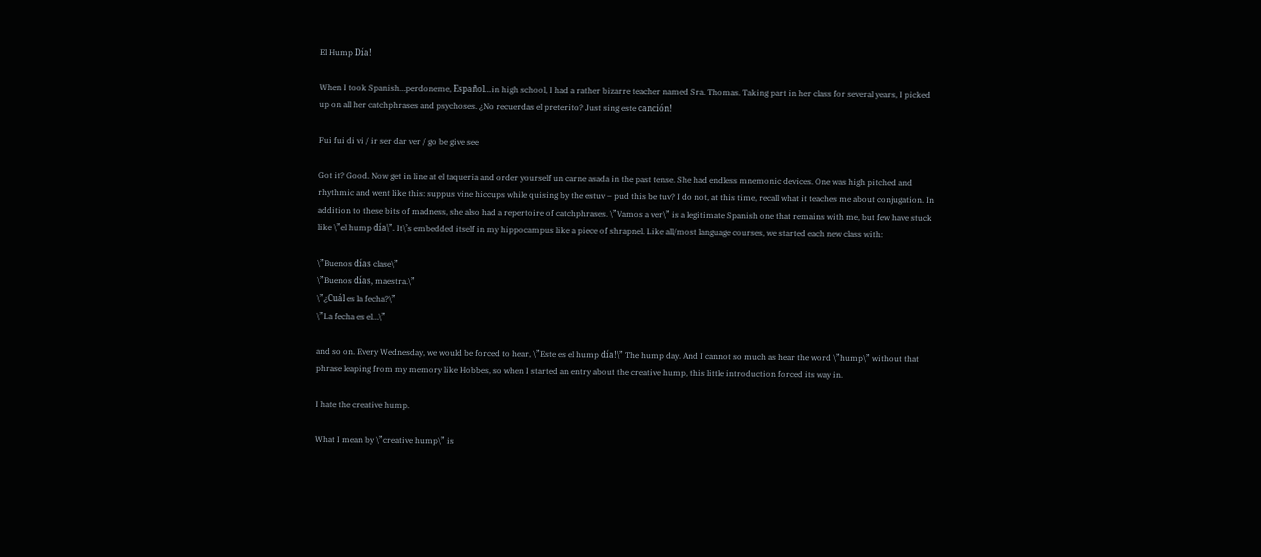El Hump Día!

When I took Spanish…perdoneme, Español…in high school, I had a rather bizarre teacher named Sra. Thomas. Taking part in her class for several years, I picked up on all her catchphrases and psychoses. ¿No recuerdas el preterito? Just sing este canción!

Fui fui di vi / ir ser dar ver / go be give see

Got it? Good. Now get in line at el taqueria and order yourself un carne asada in the past tense. She had endless mnemonic devices. One was high pitched and rhythmic and went like this: suppus vine hiccups while quising by the estuv – pud this be tuv? I do not, at this time, recall what it teaches me about conjugation. In addition to these bits of madness, she also had a repertoire of catchphrases. \”Vamos a ver\” is a legitimate Spanish one that remains with me, but few have stuck like \”el hump día\”. It\’s embedded itself in my hippocampus like a piece of shrapnel. Like all/most language courses, we started each new class with:

\”Buenos días clase\”
\”Buenos días, maestra.\”
\”¿Cuál es la fecha?\”
\”La fecha es el…\”

and so on. Every Wednesday, we would be forced to hear, \”Este es el hump día!\” The hump day. And I cannot so much as hear the word \”hump\” without that phrase leaping from my memory like Hobbes, so when I started an entry about the creative hump, this little introduction forced its way in.

I hate the creative hump.

What I mean by \”creative hump\” is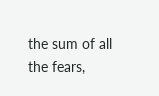the sum of all the fears,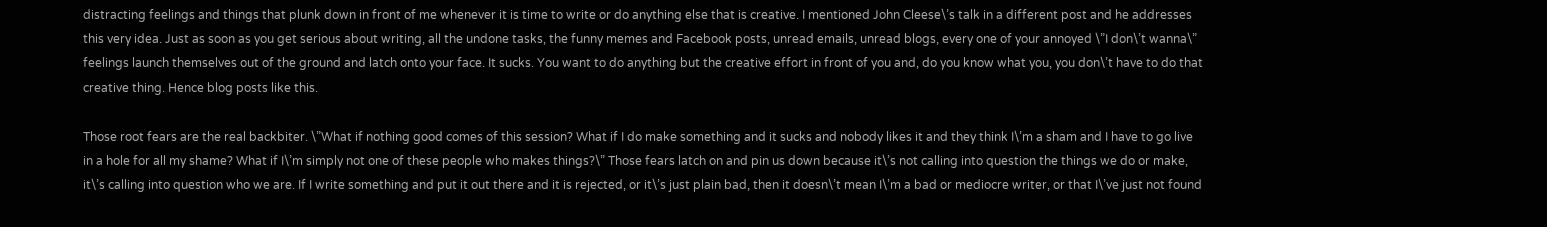distracting feelings and things that plunk down in front of me whenever it is time to write or do anything else that is creative. I mentioned John Cleese\’s talk in a different post and he addresses this very idea. Just as soon as you get serious about writing, all the undone tasks, the funny memes and Facebook posts, unread emails, unread blogs, every one of your annoyed \”I don\’t wanna\” feelings launch themselves out of the ground and latch onto your face. It sucks. You want to do anything but the creative effort in front of you and, do you know what you, you don\’t have to do that creative thing. Hence blog posts like this.

Those root fears are the real backbiter. \”What if nothing good comes of this session? What if I do make something and it sucks and nobody likes it and they think I\’m a sham and I have to go live in a hole for all my shame? What if I\’m simply not one of these people who makes things?\” Those fears latch on and pin us down because it\’s not calling into question the things we do or make, it\’s calling into question who we are. If I write something and put it out there and it is rejected, or it\’s just plain bad, then it doesn\’t mean I\’m a bad or mediocre writer, or that I\’ve just not found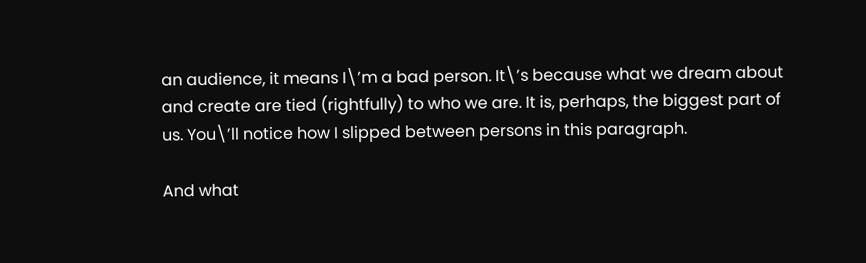an audience, it means I\’m a bad person. It\’s because what we dream about and create are tied (rightfully) to who we are. It is, perhaps, the biggest part of us. You\’ll notice how I slipped between persons in this paragraph.

And what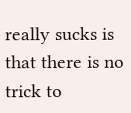really sucks is that there is no trick to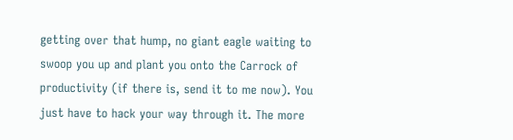getting over that hump, no giant eagle waiting to swoop you up and plant you onto the Carrock of productivity (if there is, send it to me now). You just have to hack your way through it. The more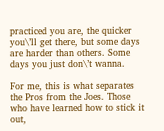practiced you are, the quicker you\’ll get there, but some days are harder than others. Some days you just don\’t wanna.

For me, this is what separates the Pros from the Joes. Those who have learned how to stick it out,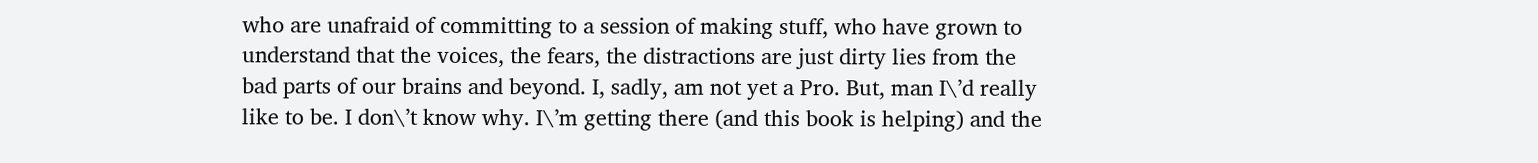who are unafraid of committing to a session of making stuff, who have grown to understand that the voices, the fears, the distractions are just dirty lies from the bad parts of our brains and beyond. I, sadly, am not yet a Pro. But, man I\’d really like to be. I don\’t know why. I\’m getting there (and this book is helping) and the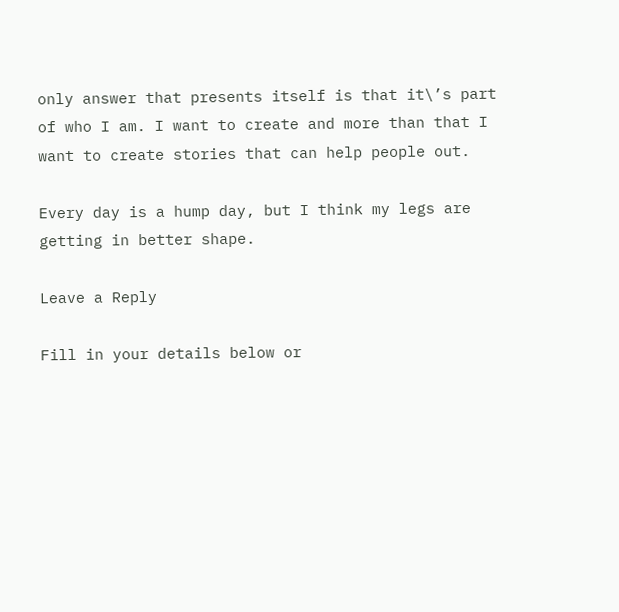only answer that presents itself is that it\’s part of who I am. I want to create and more than that I want to create stories that can help people out.

Every day is a hump day, but I think my legs are getting in better shape.

Leave a Reply

Fill in your details below or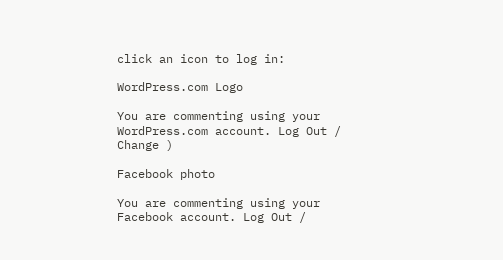click an icon to log in:

WordPress.com Logo

You are commenting using your WordPress.com account. Log Out /  Change )

Facebook photo

You are commenting using your Facebook account. Log Out /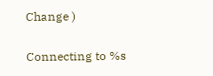Change )

Connecting to %s